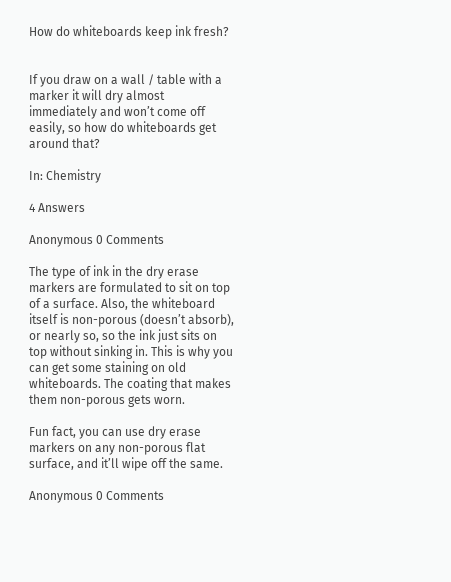How do whiteboards keep ink fresh?


If you draw on a wall / table with a marker it will dry almost immediately and won’t come off easily, so how do whiteboards get around that?

In: Chemistry

4 Answers

Anonymous 0 Comments

The type of ink in the dry erase markers are formulated to sit on top of a surface. Also, the whiteboard itself is non-porous (doesn’t absorb), or nearly so, so the ink just sits on top without sinking in. This is why you can get some staining on old whiteboards. The coating that makes them non-porous gets worn.

Fun fact, you can use dry erase markers on any non-porous flat surface, and it’ll wipe off the same.

Anonymous 0 Comments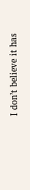I don’t believe it has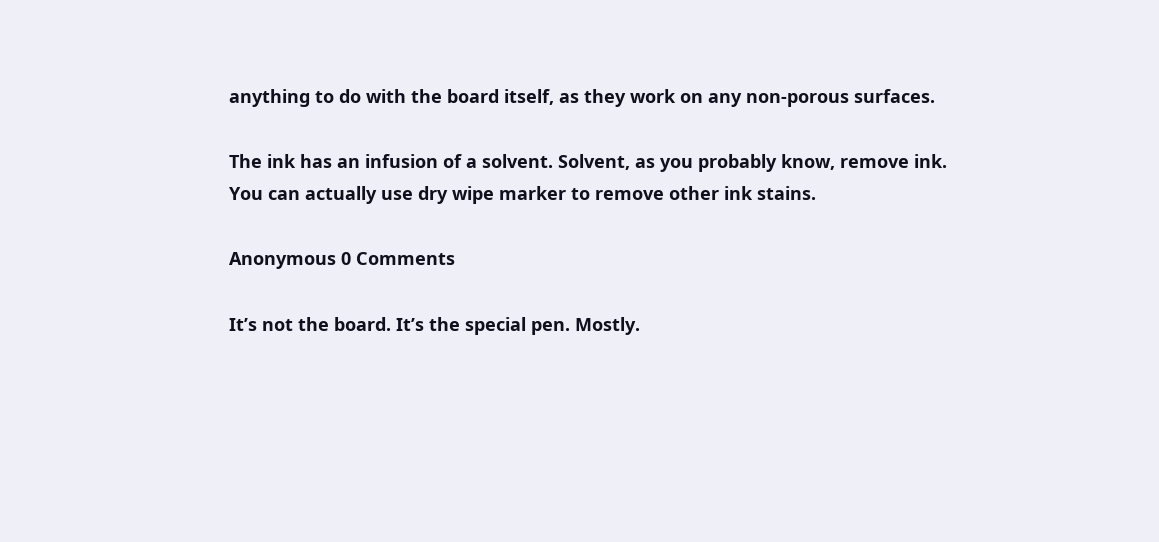anything to do with the board itself, as they work on any non-porous surfaces.

The ink has an infusion of a solvent. Solvent, as you probably know, remove ink. You can actually use dry wipe marker to remove other ink stains.

Anonymous 0 Comments

It’s not the board. It’s the special pen. Mostly.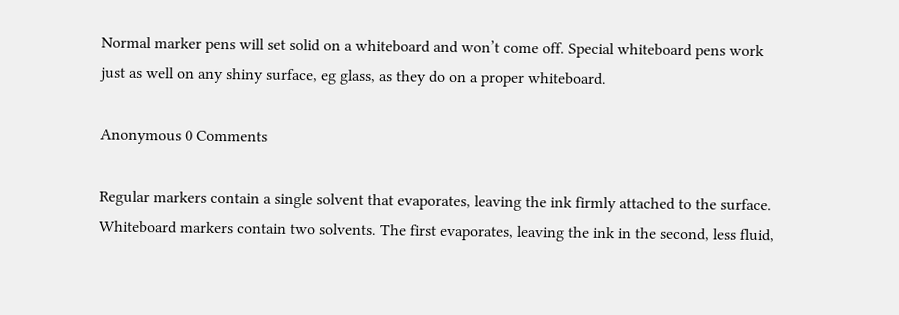Normal marker pens will set solid on a whiteboard and won’t come off. Special whiteboard pens work just as well on any shiny surface, eg glass, as they do on a proper whiteboard.

Anonymous 0 Comments

Regular markers contain a single solvent that evaporates, leaving the ink firmly attached to the surface. Whiteboard markers contain two solvents. The first evaporates, leaving the ink in the second, less fluid,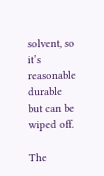solvent, so it’s reasonable durable but can be wiped off.

The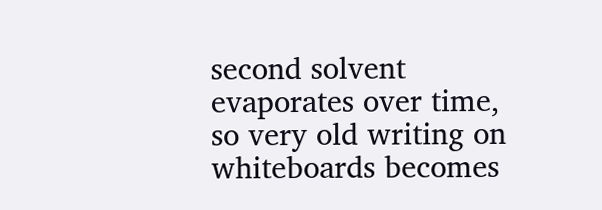second solvent evaporates over time, so very old writing on whiteboards becomes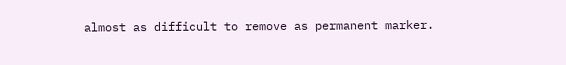almost as difficult to remove as permanent marker.